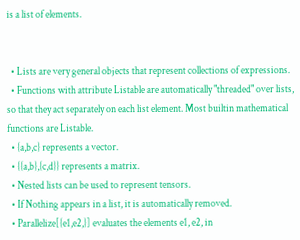is a list of elements.


  • Lists are very general objects that represent collections of expressions.
  • Functions with attribute Listable are automatically "threaded" over lists, so that they act separately on each list element. Most builtin mathematical functions are Listable.
  • {a,b,c} represents a vector.
  • {{a,b},{c,d}} represents a matrix.
  • Nested lists can be used to represent tensors.
  • If Nothing appears in a list, it is automatically removed.
  • Parallelize[{e1,e2,}] evaluates the elements e1, e2, in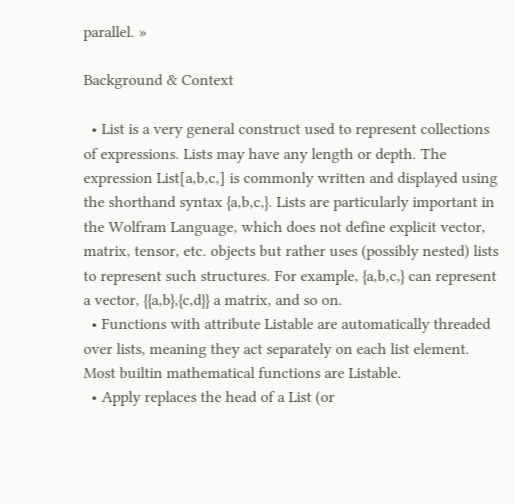parallel. »

Background & Context

  • List is a very general construct used to represent collections of expressions. Lists may have any length or depth. The expression List[a,b,c,] is commonly written and displayed using the shorthand syntax {a,b,c,}. Lists are particularly important in the Wolfram Language, which does not define explicit vector, matrix, tensor, etc. objects but rather uses (possibly nested) lists to represent such structures. For example, {a,b,c,} can represent a vector, {{a,b},{c,d}} a matrix, and so on.
  • Functions with attribute Listable are automatically threaded over lists, meaning they act separately on each list element. Most builtin mathematical functions are Listable.
  • Apply replaces the head of a List (or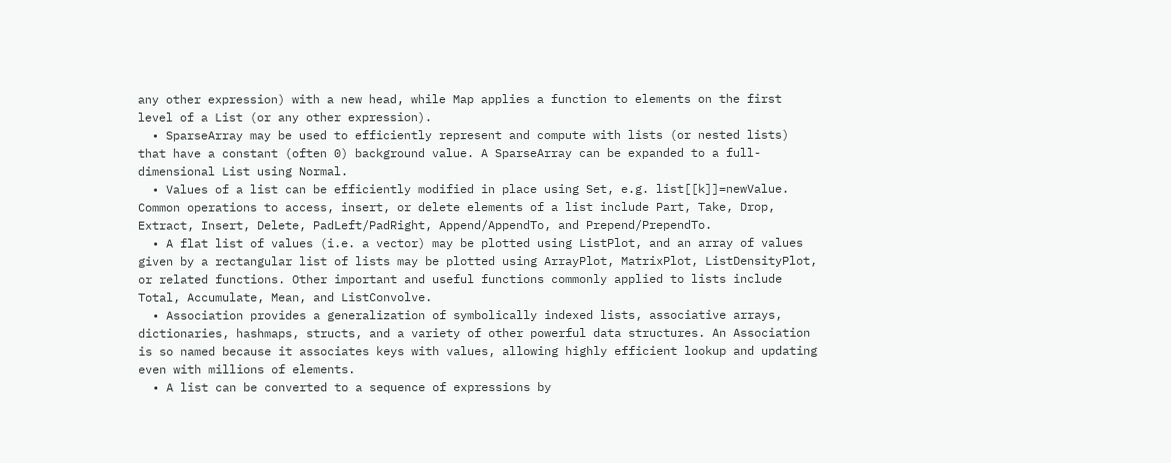any other expression) with a new head, while Map applies a function to elements on the first level of a List (or any other expression).
  • SparseArray may be used to efficiently represent and compute with lists (or nested lists) that have a constant (often 0) background value. A SparseArray can be expanded to a full-dimensional List using Normal.
  • Values of a list can be efficiently modified in place using Set, e.g. list[[k]]=newValue. Common operations to access, insert, or delete elements of a list include Part, Take, Drop, Extract, Insert, Delete, PadLeft/PadRight, Append/AppendTo, and Prepend/PrependTo.
  • A flat list of values (i.e. a vector) may be plotted using ListPlot, and an array of values given by a rectangular list of lists may be plotted using ArrayPlot, MatrixPlot, ListDensityPlot, or related functions. Other important and useful functions commonly applied to lists include Total, Accumulate, Mean, and ListConvolve.
  • Association provides a generalization of symbolically indexed lists, associative arrays, dictionaries, hashmaps, structs, and a variety of other powerful data structures. An Association is so named because it associates keys with values, allowing highly efficient lookup and updating even with millions of elements.
  • A list can be converted to a sequence of expressions by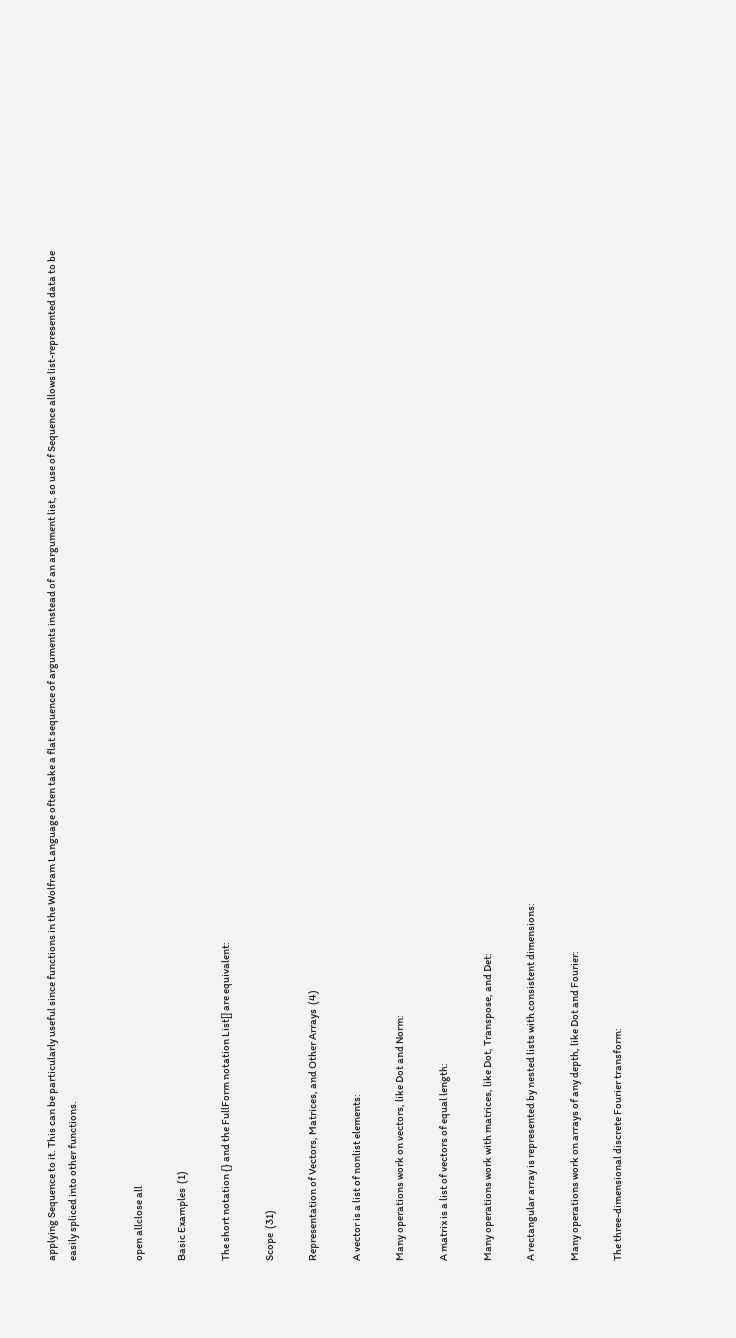applying Sequence to it. This can be particularly useful since functions in the Wolfram Language often take a flat sequence of arguments instead of an argument list, so use of Sequence allows list-represented data to be easily spliced into other functions.


open allclose all

Basic Examples  (1)

The short notation {} and the FullForm notation List[] are equivalent:

Scope  (31)

Representation of Vectors, Matrices, and Other Arrays  (4)

A vector is a list of nonlist elements:

Many operations work on vectors, like Dot and Norm:

A matrix is a list of vectors of equal length:

Many operations work with matrices, like Dot, Transpose, and Det:

A rectangular array is represented by nested lists with consistent dimensions:

Many operations work on arrays of any depth, like Dot and Fourier:

The three-dimensional discrete Fourier transform: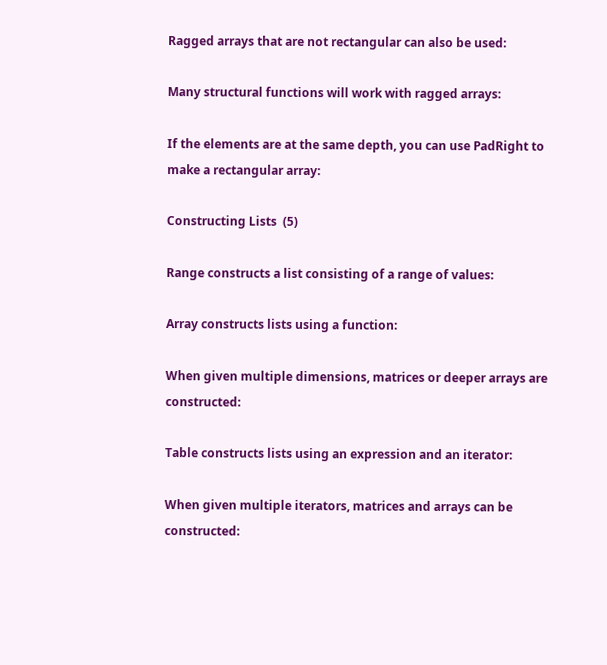Ragged arrays that are not rectangular can also be used:

Many structural functions will work with ragged arrays:

If the elements are at the same depth, you can use PadRight to make a rectangular array:

Constructing Lists  (5)

Range constructs a list consisting of a range of values:

Array constructs lists using a function:

When given multiple dimensions, matrices or deeper arrays are constructed:

Table constructs lists using an expression and an iterator:

When given multiple iterators, matrices and arrays can be constructed: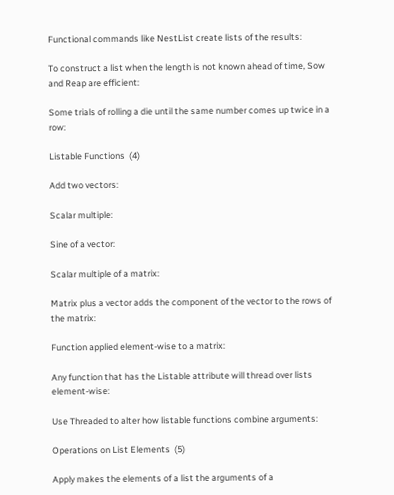Functional commands like NestList create lists of the results:

To construct a list when the length is not known ahead of time, Sow and Reap are efficient:

Some trials of rolling a die until the same number comes up twice in a row:

Listable Functions  (4)

Add two vectors:

Scalar multiple:

Sine of a vector:

Scalar multiple of a matrix:

Matrix plus a vector adds the component of the vector to the rows of the matrix:

Function applied element-wise to a matrix:

Any function that has the Listable attribute will thread over lists element-wise:

Use Threaded to alter how listable functions combine arguments:

Operations on List Elements  (5)

Apply makes the elements of a list the arguments of a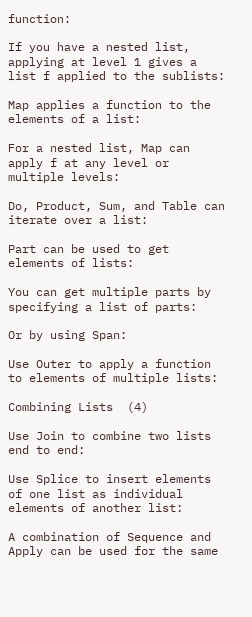function:

If you have a nested list, applying at level 1 gives a list f applied to the sublists:

Map applies a function to the elements of a list:

For a nested list, Map can apply f at any level or multiple levels:

Do, Product, Sum, and Table can iterate over a list:

Part can be used to get elements of lists:

You can get multiple parts by specifying a list of parts:

Or by using Span:

Use Outer to apply a function to elements of multiple lists:

Combining Lists  (4)

Use Join to combine two lists end to end:

Use Splice to insert elements of one list as individual elements of another list:

A combination of Sequence and Apply can be used for the same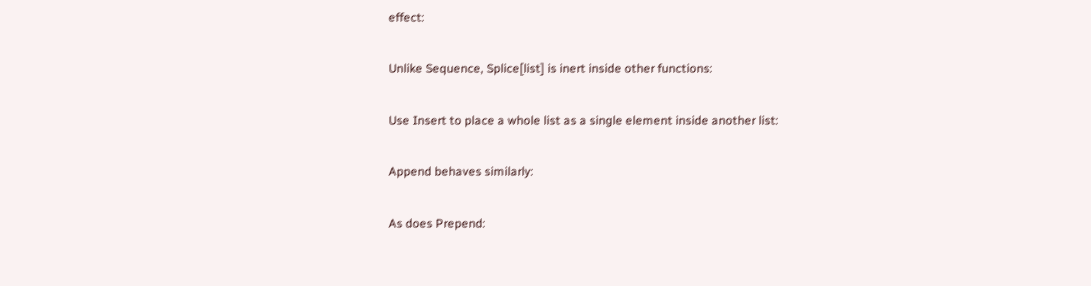effect:

Unlike Sequence, Splice[list] is inert inside other functions:

Use Insert to place a whole list as a single element inside another list:

Append behaves similarly:

As does Prepend: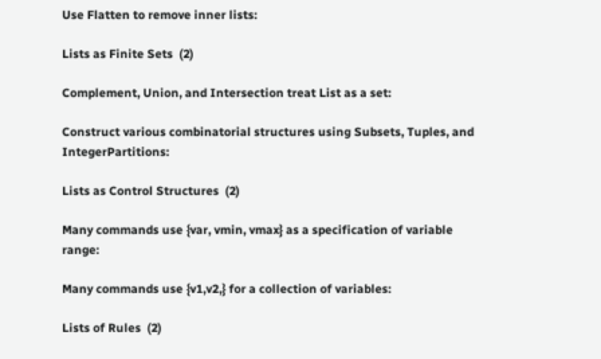Use Flatten to remove inner lists:

Lists as Finite Sets  (2)

Complement, Union, and Intersection treat List as a set:

Construct various combinatorial structures using Subsets, Tuples, and IntegerPartitions:

Lists as Control Structures  (2)

Many commands use {var, vmin, vmax} as a specification of variable range:

Many commands use {v1,v2,} for a collection of variables:

Lists of Rules  (2)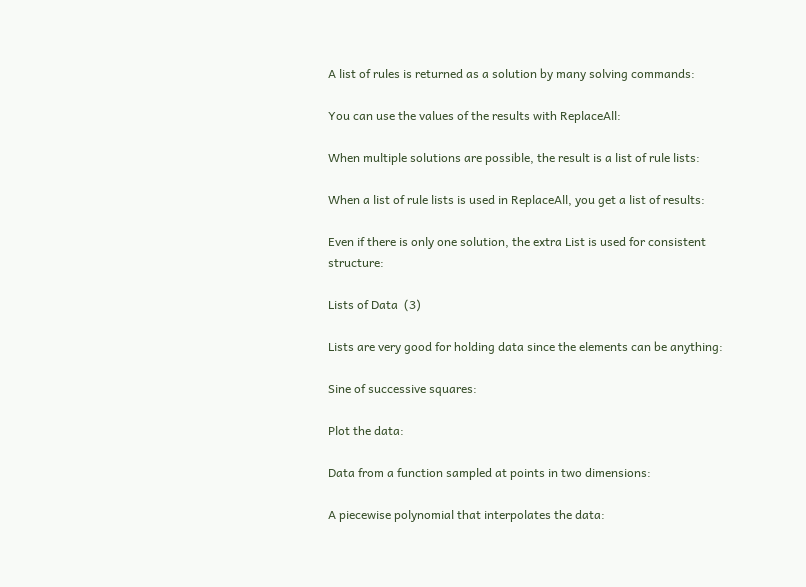A list of rules is returned as a solution by many solving commands:

You can use the values of the results with ReplaceAll:

When multiple solutions are possible, the result is a list of rule lists:

When a list of rule lists is used in ReplaceAll, you get a list of results:

Even if there is only one solution, the extra List is used for consistent structure:

Lists of Data  (3)

Lists are very good for holding data since the elements can be anything:

Sine of successive squares:

Plot the data:

Data from a function sampled at points in two dimensions:

A piecewise polynomial that interpolates the data: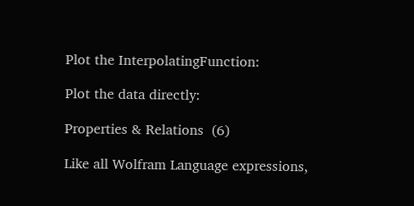Plot the InterpolatingFunction:

Plot the data directly:

Properties & Relations  (6)

Like all Wolfram Language expressions,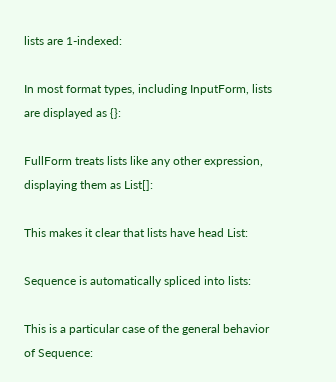lists are 1-indexed:

In most format types, including InputForm, lists are displayed as {}:

FullForm treats lists like any other expression, displaying them as List[]:

This makes it clear that lists have head List:

Sequence is automatically spliced into lists:

This is a particular case of the general behavior of Sequence: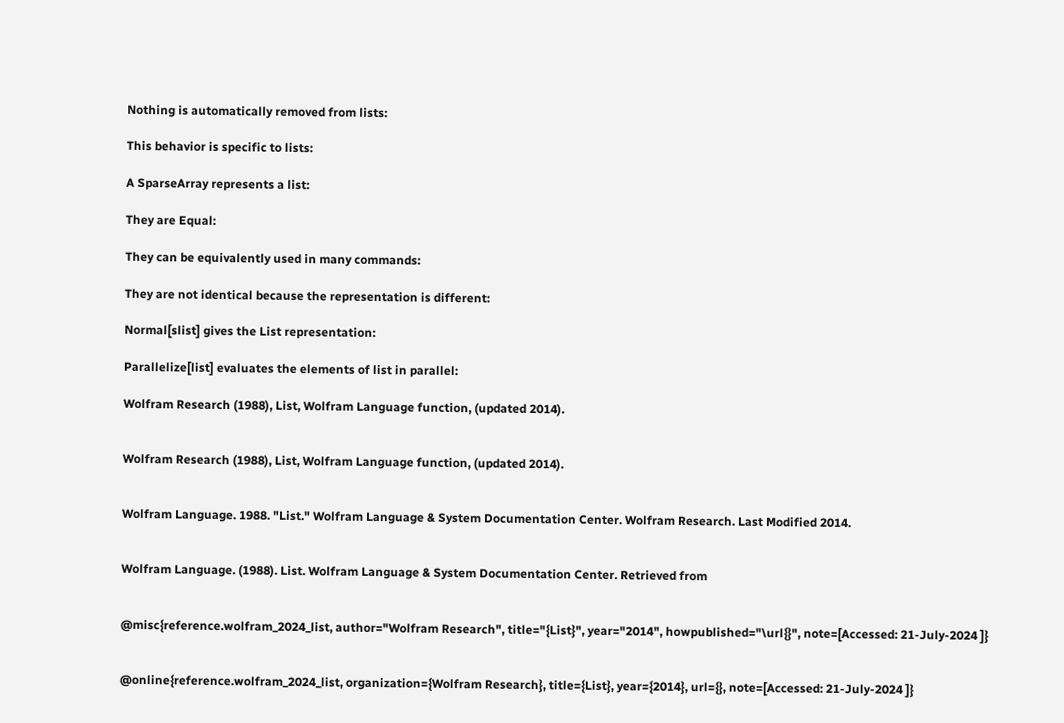Nothing is automatically removed from lists:

This behavior is specific to lists:

A SparseArray represents a list:

They are Equal:

They can be equivalently used in many commands:

They are not identical because the representation is different:

Normal[slist] gives the List representation:

Parallelize[list] evaluates the elements of list in parallel:

Wolfram Research (1988), List, Wolfram Language function, (updated 2014).


Wolfram Research (1988), List, Wolfram Language function, (updated 2014).


Wolfram Language. 1988. "List." Wolfram Language & System Documentation Center. Wolfram Research. Last Modified 2014.


Wolfram Language. (1988). List. Wolfram Language & System Documentation Center. Retrieved from


@misc{reference.wolfram_2024_list, author="Wolfram Research", title="{List}", year="2014", howpublished="\url{}", note=[Accessed: 21-July-2024 ]}


@online{reference.wolfram_2024_list, organization={Wolfram Research}, title={List}, year={2014}, url={}, note=[Accessed: 21-July-2024 ]}